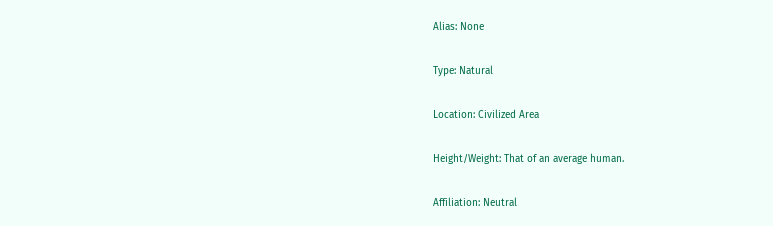Alias: None

Type: Natural

Location: Civilized Area

Height/Weight: That of an average human.

Affiliation: Neutral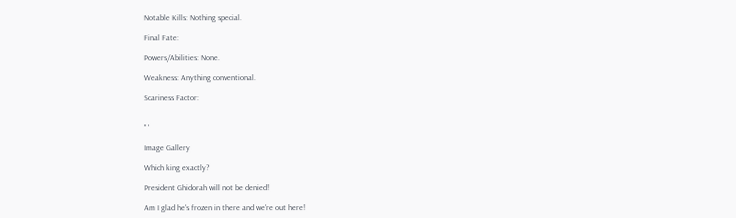Notable Kills: Nothing special.

Final Fate:

Powers/Abilities: None.

Weakness: Anything conventional.

Scariness Factor:


" '

Image Gallery

Which king exactly?

President Ghidorah will not be denied!

Am I glad he's frozen in there and we're out here!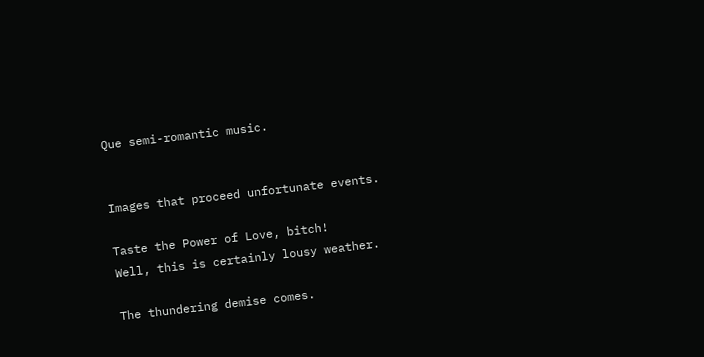Que semi-romantic music.


Images that proceed unfortunate events.

Taste the Power of Love, bitch!
Well, this is certainly lousy weather.

The thundering demise comes.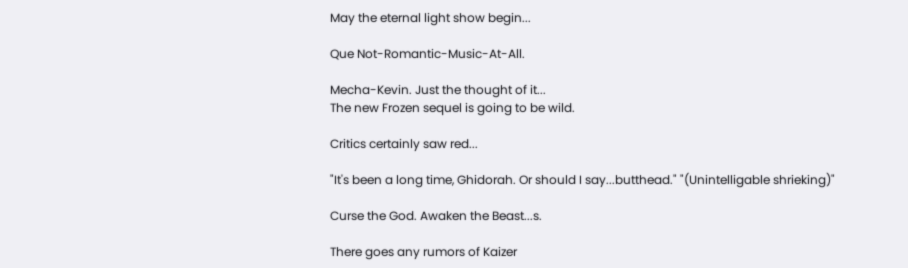May the eternal light show begin...

Que Not-Romantic-Music-At-All.

Mecha-Kevin. Just the thought of it...
The new Frozen sequel is going to be wild.

Critics certainly saw red...

"It's been a long time, Ghidorah. Or should I say...butthead." "(Unintelligable shrieking)"

Curse the God. Awaken the Beast...s.

There goes any rumors of Kaizer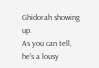Ghidorah showing up.
As you can tell, he's a lousy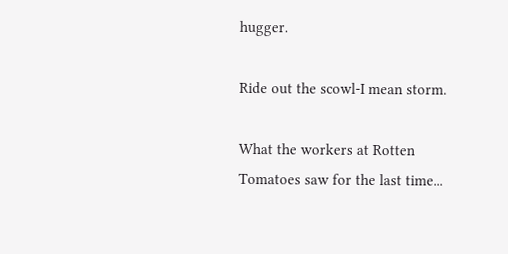hugger.

Ride out the scowl-I mean storm.

What the workers at Rotten Tomatoes saw for the last time...